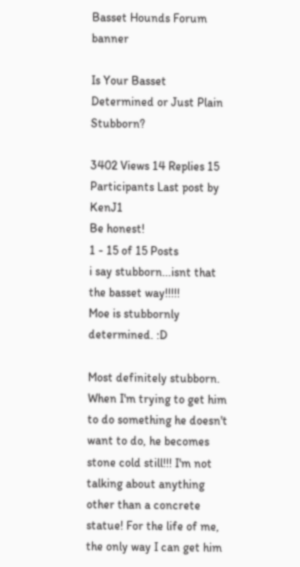Basset Hounds Forum banner

Is Your Basset Determined or Just Plain Stubborn?

3402 Views 14 Replies 15 Participants Last post by  KenJ1
Be honest!
1 - 15 of 15 Posts
i say stubborn...isnt that the basset way!!!!!
Moe is stubbornly determined. :D

Most definitely stubborn. When I'm trying to get him to do something he doesn't want to do, he becomes stone cold still!!! I'm not talking about anything other than a concrete statue! For the life of me, the only way I can get him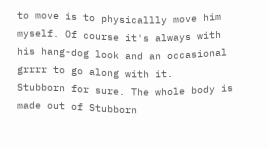to move is to physicallly move him myself. Of course it's always with his hang-dog look and an occasional grrrr to go along with it.
Stubborn for sure. The whole body is made out of Stubborn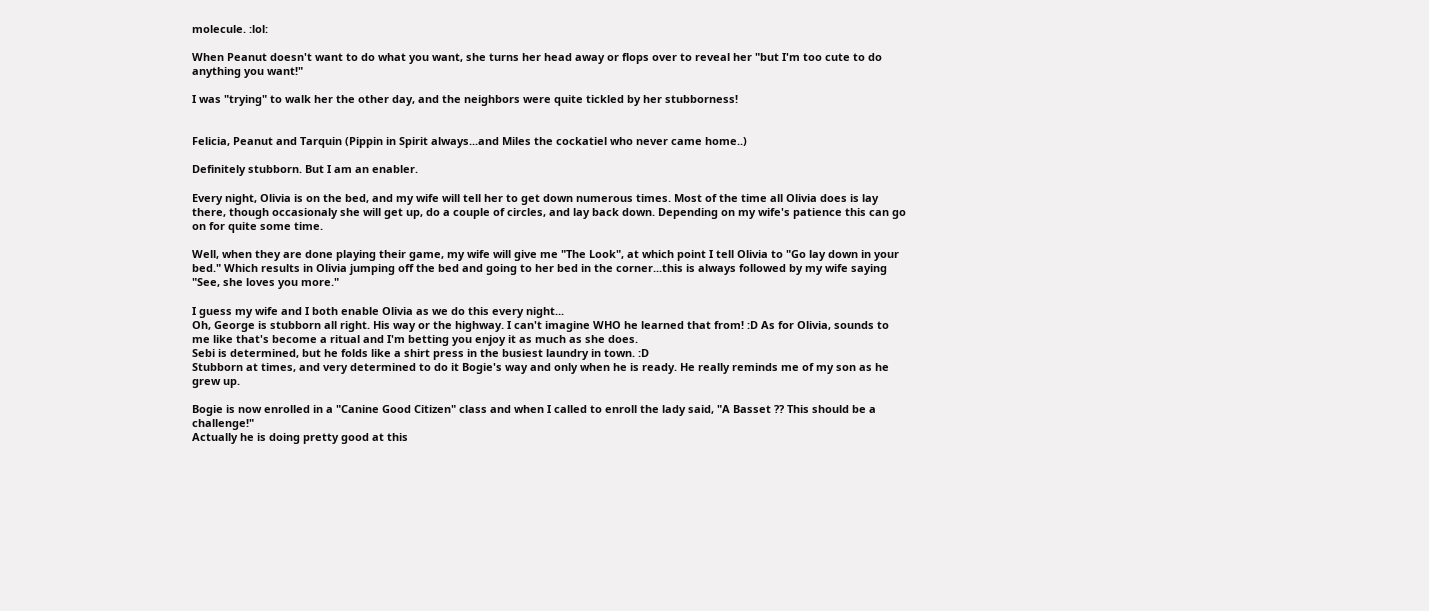molecule. :lol:

When Peanut doesn't want to do what you want, she turns her head away or flops over to reveal her "but I'm too cute to do anything you want!"

I was "trying" to walk her the other day, and the neighbors were quite tickled by her stubborness!


Felicia, Peanut and Tarquin (Pippin in Spirit always...and Miles the cockatiel who never came home..)

Definitely stubborn. But I am an enabler.

Every night, Olivia is on the bed, and my wife will tell her to get down numerous times. Most of the time all Olivia does is lay there, though occasionaly she will get up, do a couple of circles, and lay back down. Depending on my wife's patience this can go on for quite some time.

Well, when they are done playing their game, my wife will give me "The Look", at which point I tell Olivia to "Go lay down in your bed." Which results in Olivia jumping off the bed and going to her bed in the corner...this is always followed by my wife saying "See, she loves you more."

I guess my wife and I both enable Olivia as we do this every night...
Oh, George is stubborn all right. His way or the highway. I can't imagine WHO he learned that from! :D As for Olivia, sounds to me like that's become a ritual and I'm betting you enjoy it as much as she does.
Sebi is determined, but he folds like a shirt press in the busiest laundry in town. :D
Stubborn at times, and very determined to do it Bogie's way and only when he is ready. He really reminds me of my son as he grew up.

Bogie is now enrolled in a "Canine Good Citizen" class and when I called to enroll the lady said, "A Basset ?? This should be a challenge!"
Actually he is doing pretty good at this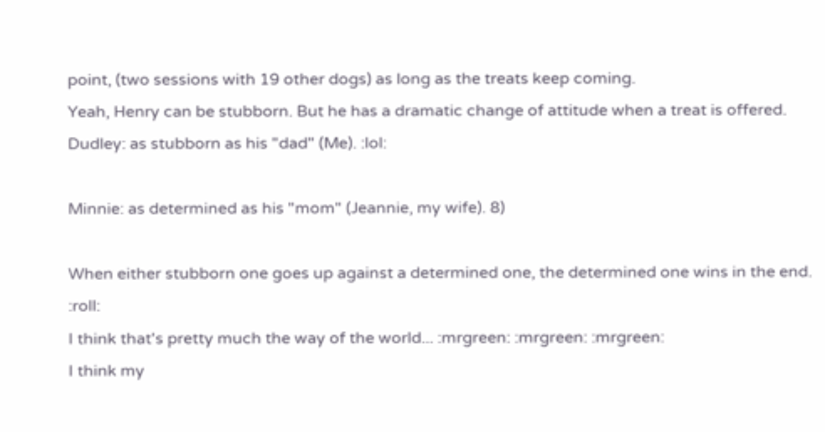point, (two sessions with 19 other dogs) as long as the treats keep coming.
Yeah, Henry can be stubborn. But he has a dramatic change of attitude when a treat is offered.
Dudley: as stubborn as his "dad" (Me). :lol:

Minnie: as determined as his "mom" (Jeannie, my wife). 8)

When either stubborn one goes up against a determined one, the determined one wins in the end. :roll:
I think that's pretty much the way of the world... :mrgreen: :mrgreen: :mrgreen:
I think my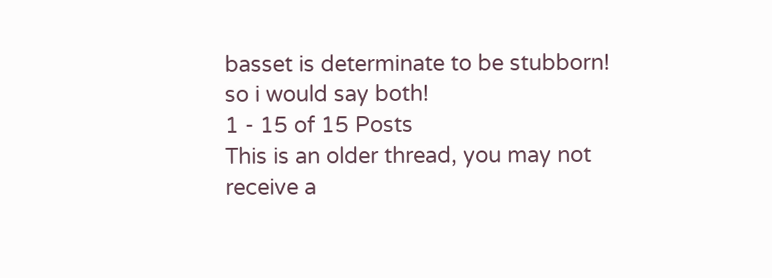basset is determinate to be stubborn! so i would say both!
1 - 15 of 15 Posts
This is an older thread, you may not receive a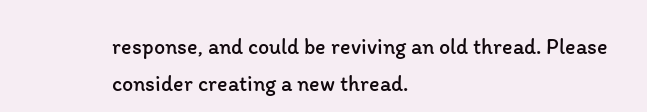response, and could be reviving an old thread. Please consider creating a new thread.